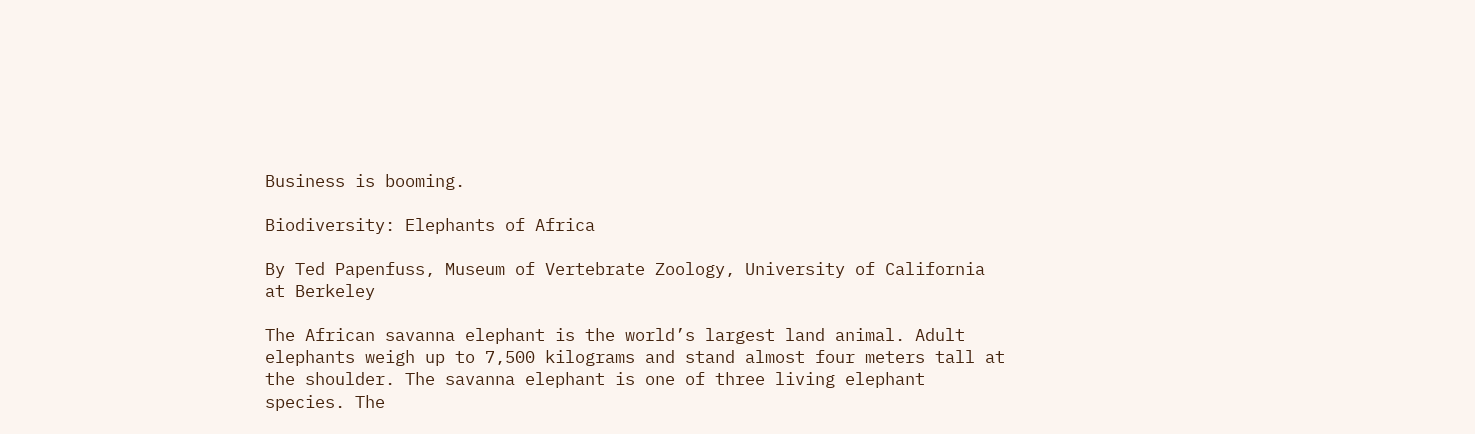Business is booming.

Biodiversity: Elephants of Africa

By Ted Papenfuss, Museum of Vertebrate Zoology, University of California at Berkeley

The African savanna elephant is the world’s largest land animal. Adult elephants weigh up to 7,500 kilograms and stand almost four meters tall at the shoulder. The savanna elephant is one of three living elephant species. The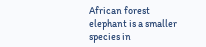African forest elephant is a smaller species in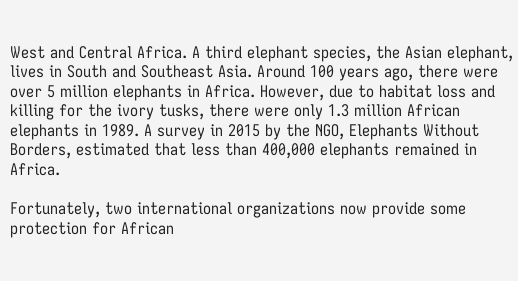West and Central Africa. A third elephant species, the Asian elephant, lives in South and Southeast Asia. Around 100 years ago, there were over 5 million elephants in Africa. However, due to habitat loss and killing for the ivory tusks, there were only 1.3 million African elephants in 1989. A survey in 2015 by the NGO, Elephants Without Borders, estimated that less than 400,000 elephants remained in Africa.

Fortunately, two international organizations now provide some protection for African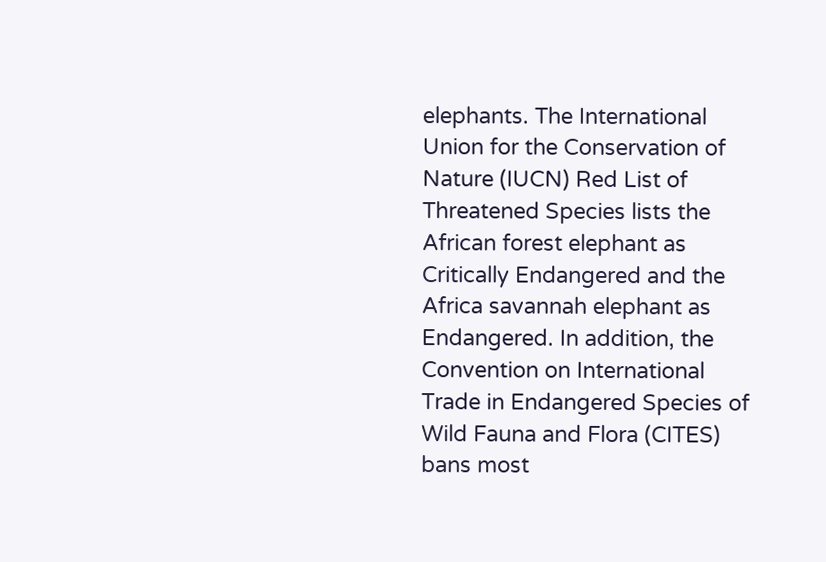elephants. The International Union for the Conservation of Nature (IUCN) Red List of Threatened Species lists the African forest elephant as Critically Endangered and the Africa savannah elephant as Endangered. In addition, the Convention on International Trade in Endangered Species of Wild Fauna and Flora (CITES) bans most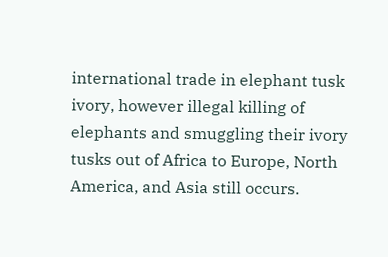international trade in elephant tusk ivory, however illegal killing of elephants and smuggling their ivory tusks out of Africa to Europe, North America, and Asia still occurs.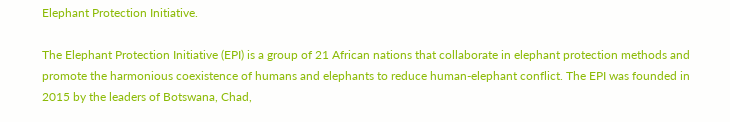Elephant Protection Initiative.

The Elephant Protection Initiative (EPI) is a group of 21 African nations that collaborate in elephant protection methods and promote the harmonious coexistence of humans and elephants to reduce human-elephant conflict. The EPI was founded in 2015 by the leaders of Botswana, Chad,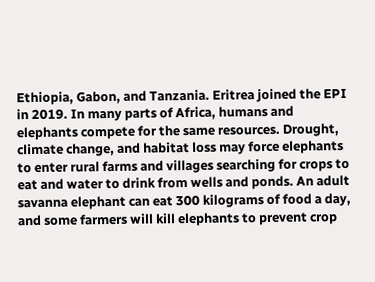Ethiopia, Gabon, and Tanzania. Eritrea joined the EPI in 2019. In many parts of Africa, humans and elephants compete for the same resources. Drought, climate change, and habitat loss may force elephants to enter rural farms and villages searching for crops to eat and water to drink from wells and ponds. An adult savanna elephant can eat 300 kilograms of food a day, and some farmers will kill elephants to prevent crop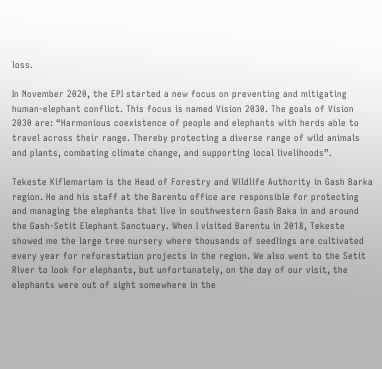loss.

In November 2020, the EPI started a new focus on preventing and mitigating human-elephant conflict. This focus is named Vision 2030. The goals of Vision 2030 are: “Harmonious coexistence of people and elephants with herds able to travel across their range. Thereby protecting a diverse range of wild animals and plants, combating climate change, and supporting local livelihoods”.

Tekeste Kiflemariam is the Head of Forestry and Wildlife Authority in Gash Barka region. He and his staff at the Barentu office are responsible for protecting and managing the elephants that live in southwestern Gash Baka in and around the Gash-Setit Elephant Sanctuary. When I visited Barentu in 2018, Tekeste showed me the large tree nursery where thousands of seedlings are cultivated every year for reforestation projects in the region. We also went to the Setit River to look for elephants, but unfortunately, on the day of our visit, the elephants were out of sight somewhere in the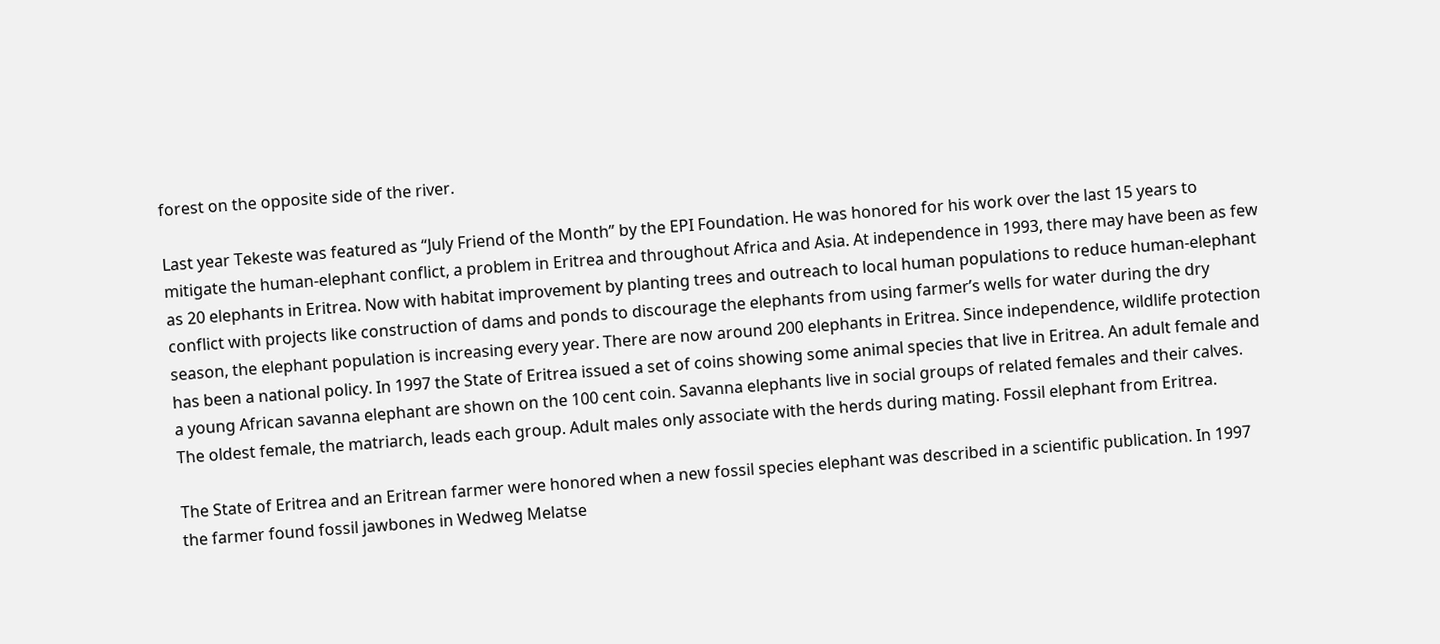forest on the opposite side of the river.

Last year Tekeste was featured as “July Friend of the Month” by the EPI Foundation. He was honored for his work over the last 15 years to mitigate the human-elephant conflict, a problem in Eritrea and throughout Africa and Asia. At independence in 1993, there may have been as few as 20 elephants in Eritrea. Now with habitat improvement by planting trees and outreach to local human populations to reduce human-elephant conflict with projects like construction of dams and ponds to discourage the elephants from using farmer’s wells for water during the dry season, the elephant population is increasing every year. There are now around 200 elephants in Eritrea. Since independence, wildlife protection has been a national policy. In 1997 the State of Eritrea issued a set of coins showing some animal species that live in Eritrea. An adult female and a young African savanna elephant are shown on the 100 cent coin. Savanna elephants live in social groups of related females and their calves. The oldest female, the matriarch, leads each group. Adult males only associate with the herds during mating. Fossil elephant from Eritrea.

The State of Eritrea and an Eritrean farmer were honored when a new fossil species elephant was described in a scientific publication. In 1997 the farmer found fossil jawbones in Wedweg Melatse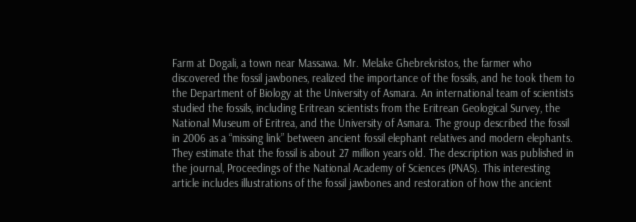Farm at Dogali, a town near Massawa. Mr. Melake Ghebrekristos, the farmer who discovered the fossil jawbones, realized the importance of the fossils, and he took them to the Department of Biology at the University of Asmara. An international team of scientists studied the fossils, including Eritrean scientists from the Eritrean Geological Survey, the National Museum of Eritrea, and the University of Asmara. The group described the fossil in 2006 as a “missing link” between ancient fossil elephant relatives and modern elephants. They estimate that the fossil is about 27 million years old. The description was published in the journal, Proceedings of the National Academy of Sciences (PNAS). This interesting article includes illustrations of the fossil jawbones and restoration of how the ancient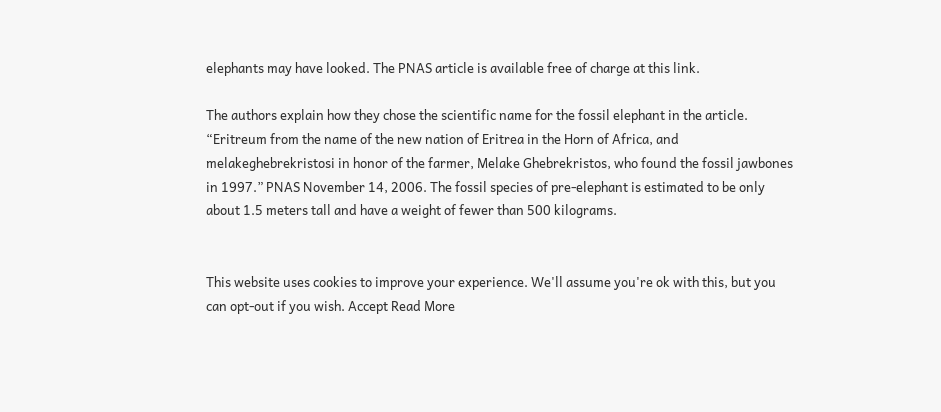elephants may have looked. The PNAS article is available free of charge at this link.

The authors explain how they chose the scientific name for the fossil elephant in the article. “Eritreum from the name of the new nation of Eritrea in the Horn of Africa, and melakeghebrekristosi in honor of the farmer, Melake Ghebrekristos, who found the fossil jawbones in 1997.” PNAS November 14, 2006. The fossil species of pre-elephant is estimated to be only about 1.5 meters tall and have a weight of fewer than 500 kilograms.


This website uses cookies to improve your experience. We'll assume you're ok with this, but you can opt-out if you wish. Accept Read More